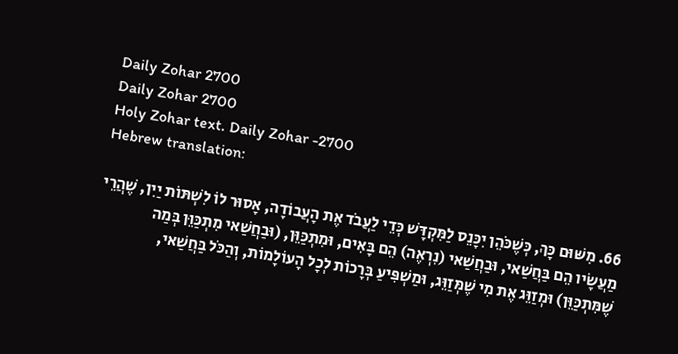Daily Zohar 2700
Daily Zohar 2700
Holy Zohar text. Daily Zohar -2700
Hebrew translation:

66. מִשּׁוּם כָּךְ, כְּשֶׁכֹּהֵן יִכָּנֵס לַמִּקְדָּשׁ כְּדֵי לַעֲבֹד אֶת הָעֲבוֹדָה, אָסוּר לוֹ לִשְׁתּוֹת יַיִן, שֶׁהֲרֵי מַעֲשָׂיו הֵם בַּחֲשַׁאי, וּבַחֲשַׁאי (נִרְאֶה) הֵם בָּאִים, וּמִתְכַּוֵּן, (וּבַחֲשַׁאי מִתְכַּוֵּן בְּמַה שֶׁמִּתְכַּוֵּן) וּמְזַוֵּג אֶת מִי שֶׁמְּזַוֵּג, וּמַשְׁפִּיעַ בְּרָכוֹת לְכָל הָעוֹלָמוֹת, וְהַכֹּל בַּחֲשַׁאי,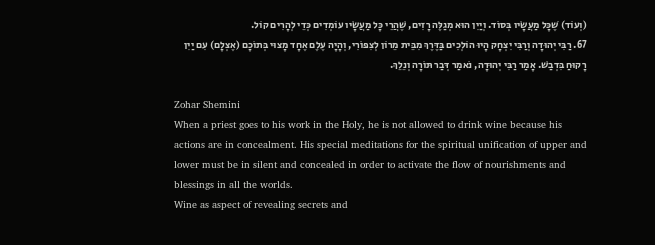(וְעוֹד) שֶׁכָּל מַעֲשָׂיו בְּסוֹד. וְיַיִן הוּא מְגַלֶּה רָזִים, שֶׁהֲרֵי כָּל מַעֲשָׂיו עוֹמְדִים כְּדֵי לְהָרִים קוֹל.
67. רַבִּי יְהוּדָה וְרַבִּי יִצְחָק הָיוּ הוֹלְכִים בַּדֶּרֶךְ מִבֵּית מֵרוֹן לְצִפּוֹרִי, וְהָיָה עֶלֶם אֶחָד מָצוּי בְּתוֹכָם (אֶצְלָם) עִם יַיִן רָקוּחַ בִּדְבַשׁ. אָמַר רַבִּי יְהוּדָה, נֹאמַר דְּבַר תּוֹרָה וְנֵלֵךְ.

Zohar Shemini
When a priest goes to his work in the Holy, he is not allowed to drink wine because his actions are in concealment. His special meditations for the spiritual unification of upper and lower must be in silent and concealed in order to activate the flow of nourishments and blessings in all the worlds.
Wine as aspect of revealing secrets and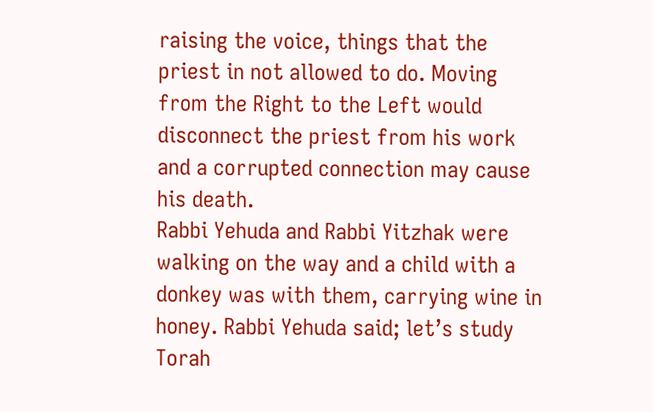raising the voice, things that the priest in not allowed to do. Moving from the Right to the Left would disconnect the priest from his work and a corrupted connection may cause his death.
Rabbi Yehuda and Rabbi Yitzhak were walking on the way and a child with a donkey was with them, carrying wine in honey. Rabbi Yehuda said; let’s study Torah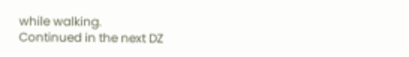while walking.
Continued in the next DZ